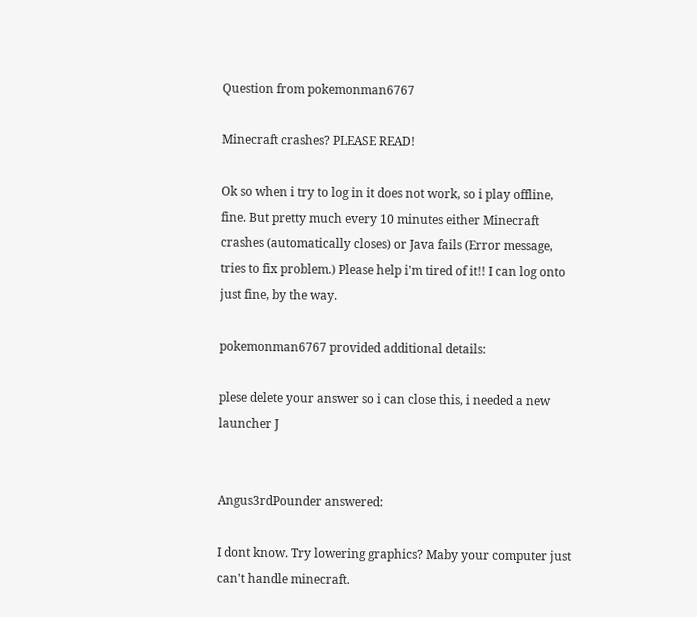Question from pokemonman6767

Minecraft crashes? PLEASE READ!

Ok so when i try to log in it does not work, so i play offline, fine. But pretty much every 10 minutes either Minecraft crashes (automatically closes) or Java fails (Error message, tries to fix problem.) Please help i'm tired of it!! I can log onto just fine, by the way.

pokemonman6767 provided additional details:

plese delete your answer so i can close this, i needed a new launcher J


Angus3rdPounder answered:

I dont know. Try lowering graphics? Maby your computer just can't handle minecraft.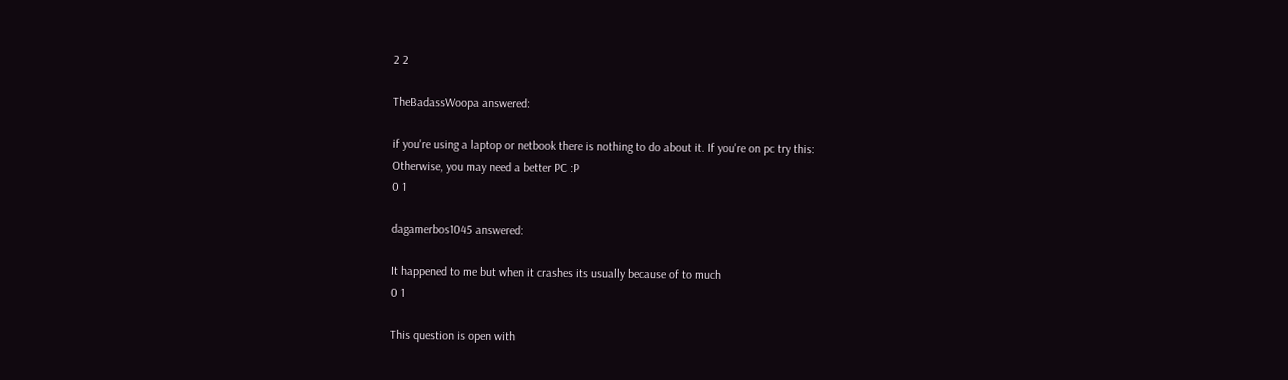2 2

TheBadassWoopa answered:

if you're using a laptop or netbook there is nothing to do about it. If you're on pc try this:
Otherwise, you may need a better PC :P
0 1

dagamerbos1045 answered:

It happened to me but when it crashes its usually because of to much
0 1

This question is open with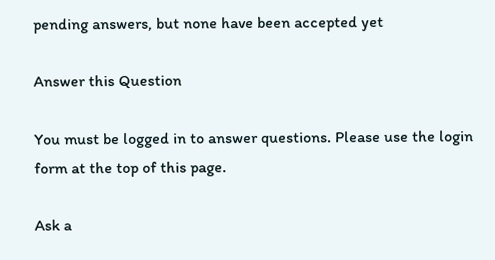pending answers, but none have been accepted yet

Answer this Question

You must be logged in to answer questions. Please use the login form at the top of this page.

Ask a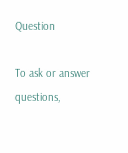Question

To ask or answer questions,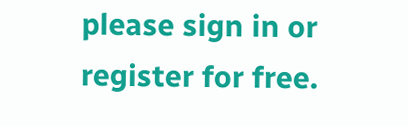please sign in or register for free.